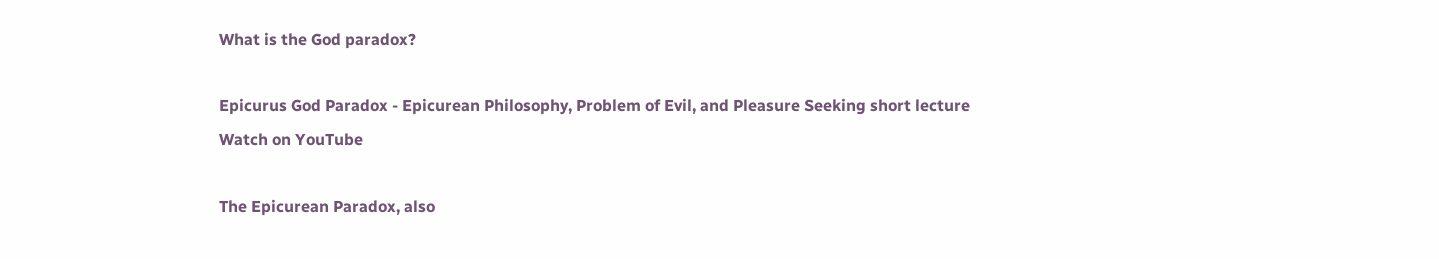What is the God paradox?

Epicurus God Paradox - Epicurean Philosophy, Problem of Evil, and Pleasure Seeking short lecture
Watch on YouTube

The Epicurean Paradox, also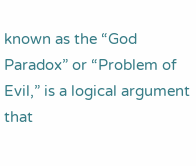known as the “God Paradox” or “Problem of Evil,” is a logical argument that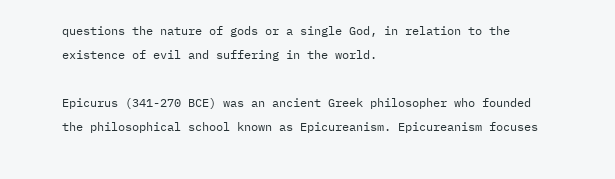questions the nature of gods or a single God, in relation to the existence of evil and suffering in the world.

Epicurus (341-270 BCE) was an ancient Greek philosopher who founded the philosophical school known as Epicureanism. Epicureanism focuses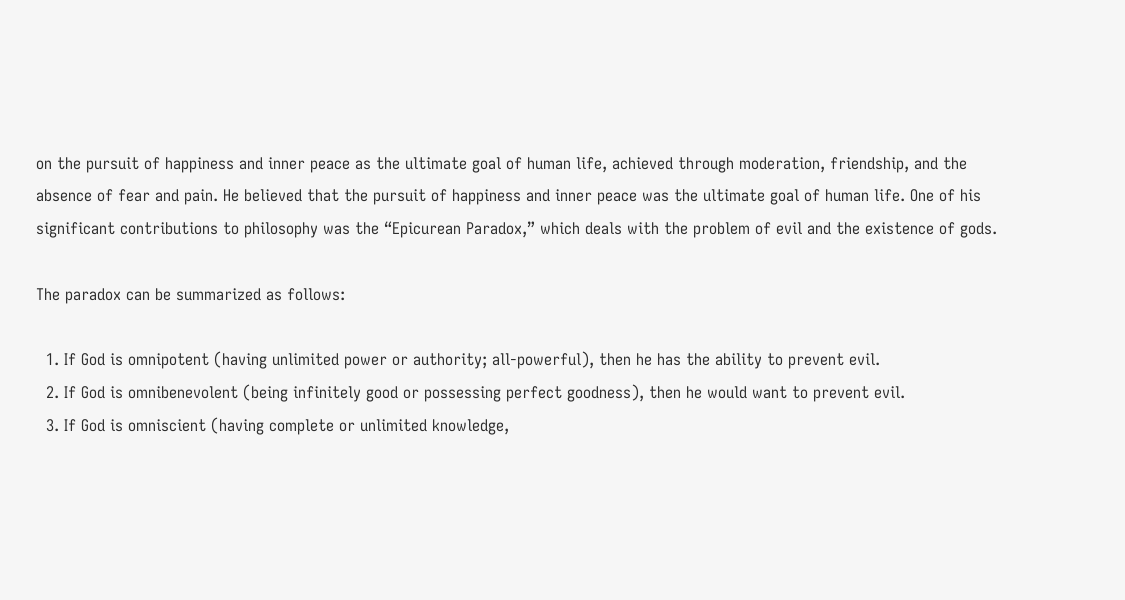on the pursuit of happiness and inner peace as the ultimate goal of human life, achieved through moderation, friendship, and the absence of fear and pain. He believed that the pursuit of happiness and inner peace was the ultimate goal of human life. One of his significant contributions to philosophy was the “Epicurean Paradox,” which deals with the problem of evil and the existence of gods.

The paradox can be summarized as follows:

  1. If God is omnipotent (having unlimited power or authority; all-powerful), then he has the ability to prevent evil.
  2. If God is omnibenevolent (being infinitely good or possessing perfect goodness), then he would want to prevent evil.
  3. If God is omniscient (having complete or unlimited knowledge,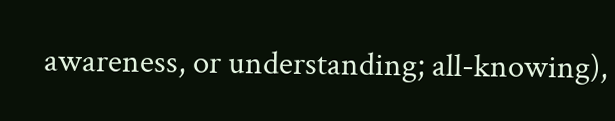awareness, or understanding; all-knowing),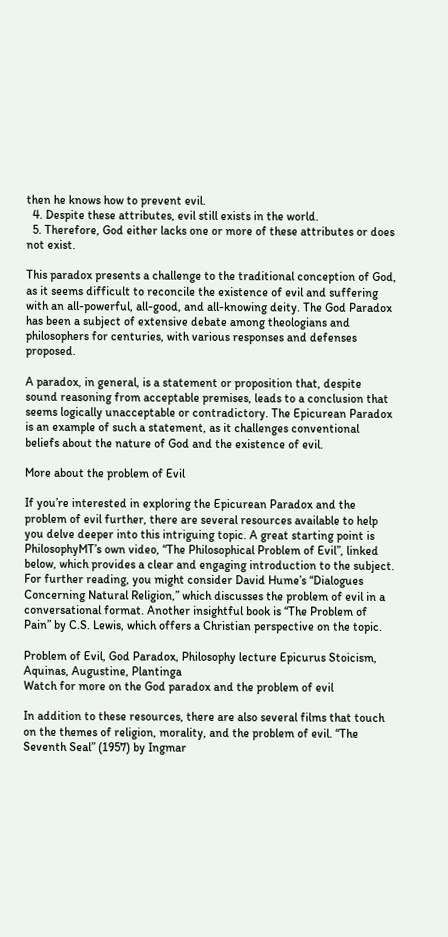then he knows how to prevent evil.
  4. Despite these attributes, evil still exists in the world.
  5. Therefore, God either lacks one or more of these attributes or does not exist.

This paradox presents a challenge to the traditional conception of God, as it seems difficult to reconcile the existence of evil and suffering with an all-powerful, all-good, and all-knowing deity. The God Paradox has been a subject of extensive debate among theologians and philosophers for centuries, with various responses and defenses proposed.

A paradox, in general, is a statement or proposition that, despite sound reasoning from acceptable premises, leads to a conclusion that seems logically unacceptable or contradictory. The Epicurean Paradox is an example of such a statement, as it challenges conventional beliefs about the nature of God and the existence of evil.

More about the problem of Evil

If you’re interested in exploring the Epicurean Paradox and the problem of evil further, there are several resources available to help you delve deeper into this intriguing topic. A great starting point is PhilosophyMT’s own video, “The Philosophical Problem of Evil”, linked below, which provides a clear and engaging introduction to the subject. For further reading, you might consider David Hume’s “Dialogues Concerning Natural Religion,” which discusses the problem of evil in a conversational format. Another insightful book is “The Problem of Pain” by C.S. Lewis, which offers a Christian perspective on the topic.

Problem of Evil, God Paradox, Philosophy lecture Epicurus Stoicism, Aquinas, Augustine, Plantinga
Watch for more on the God paradox and the problem of evil

In addition to these resources, there are also several films that touch on the themes of religion, morality, and the problem of evil. “The Seventh Seal” (1957) by Ingmar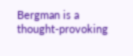Bergman is a thought-provoking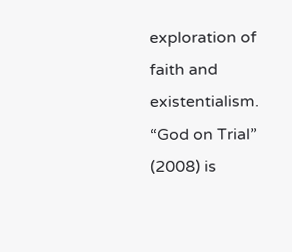exploration of faith and existentialism. “God on Trial” (2008) is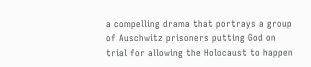a compelling drama that portrays a group of Auschwitz prisoners putting God on trial for allowing the Holocaust to happen